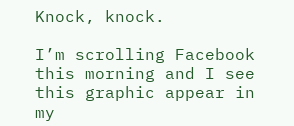Knock, knock.

I’m scrolling Facebook this morning and I see this graphic appear in my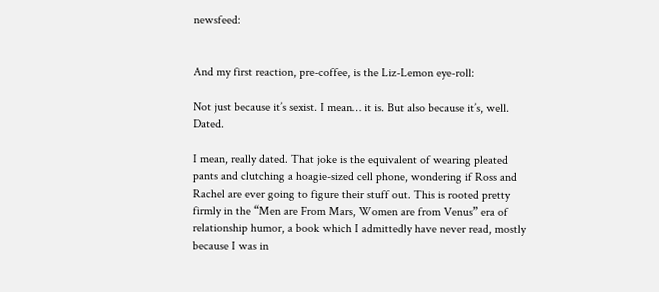newsfeed:


And my first reaction, pre-coffee, is the Liz-Lemon eye-roll:

Not just because it’s sexist. I mean… it is. But also because it’s, well. Dated.

I mean, really dated. That joke is the equivalent of wearing pleated pants and clutching a hoagie-sized cell phone, wondering if Ross and Rachel are ever going to figure their stuff out. This is rooted pretty firmly in the “Men are From Mars, Women are from Venus” era of relationship humor, a book which I admittedly have never read, mostly because I was in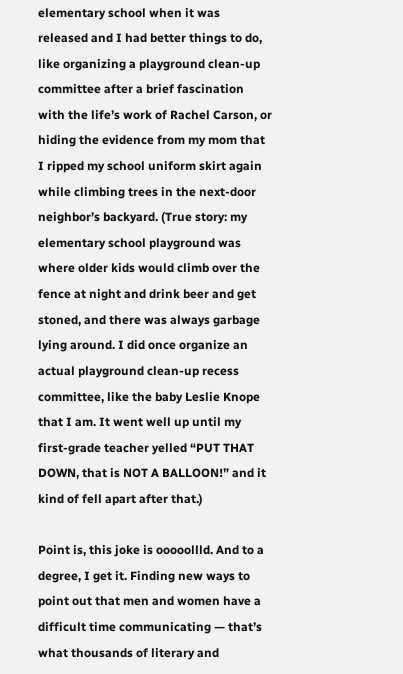elementary school when it was released and I had better things to do, like organizing a playground clean-up committee after a brief fascination with the life’s work of Rachel Carson, or hiding the evidence from my mom that I ripped my school uniform skirt again while climbing trees in the next-door neighbor’s backyard. (True story: my elementary school playground was where older kids would climb over the fence at night and drink beer and get stoned, and there was always garbage lying around. I did once organize an actual playground clean-up recess committee, like the baby Leslie Knope that I am. It went well up until my first-grade teacher yelled “PUT THAT DOWN, that is NOT A BALLOON!” and it kind of fell apart after that.)

Point is, this joke is ooooollld. And to a degree, I get it. Finding new ways to point out that men and women have a difficult time communicating — that’s what thousands of literary and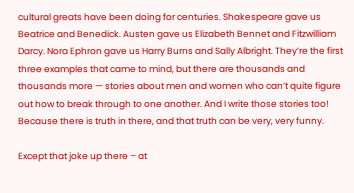cultural greats have been doing for centuries. Shakespeare gave us Beatrice and Benedick. Austen gave us Elizabeth Bennet and Fitzwilliam Darcy. Nora Ephron gave us Harry Burns and Sally Albright. They’re the first three examples that came to mind, but there are thousands and thousands more — stories about men and women who can’t quite figure out how to break through to one another. And I write those stories too! Because there is truth in there, and that truth can be very, very funny.

Except that joke up there – at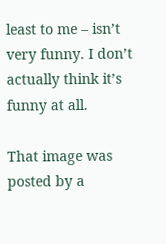least to me – isn’t very funny. I don’t actually think it’s funny at all.

That image was posted by a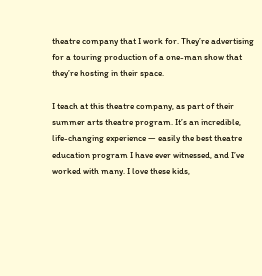theatre company that I work for. They’re advertising for a touring production of a one-man show that they’re hosting in their space.

I teach at this theatre company, as part of their summer arts theatre program. It’s an incredible, life-changing experience — easily the best theatre education program I have ever witnessed, and I’ve worked with many. I love these kids,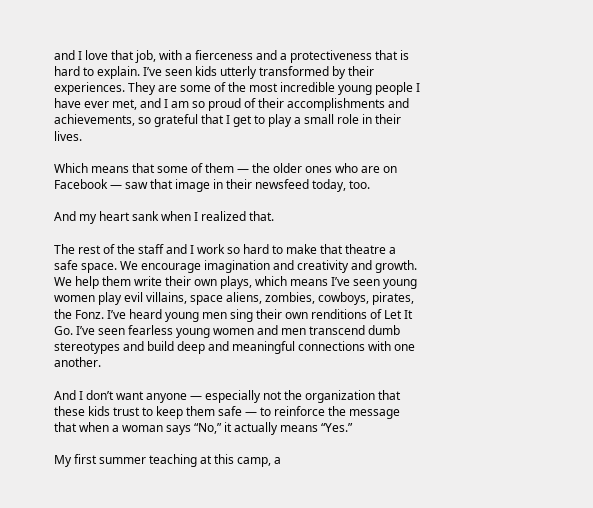and I love that job, with a fierceness and a protectiveness that is hard to explain. I’ve seen kids utterly transformed by their experiences. They are some of the most incredible young people I have ever met, and I am so proud of their accomplishments and achievements, so grateful that I get to play a small role in their lives.

Which means that some of them — the older ones who are on Facebook — saw that image in their newsfeed today, too.

And my heart sank when I realized that.

The rest of the staff and I work so hard to make that theatre a safe space. We encourage imagination and creativity and growth. We help them write their own plays, which means I’ve seen young women play evil villains, space aliens, zombies, cowboys, pirates, the Fonz. I’ve heard young men sing their own renditions of Let It Go. I’ve seen fearless young women and men transcend dumb stereotypes and build deep and meaningful connections with one another.

And I don’t want anyone — especially not the organization that these kids trust to keep them safe — to reinforce the message that when a woman says “No,” it actually means “Yes.”

My first summer teaching at this camp, a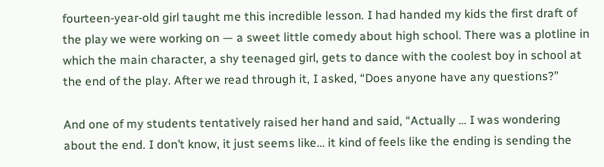fourteen-year-old girl taught me this incredible lesson. I had handed my kids the first draft of the play we were working on — a sweet little comedy about high school. There was a plotline in which the main character, a shy teenaged girl, gets to dance with the coolest boy in school at the end of the play. After we read through it, I asked, “Does anyone have any questions?”

And one of my students tentatively raised her hand and said, “Actually … I was wondering about the end. I don’t know, it just seems like… it kind of feels like the ending is sending the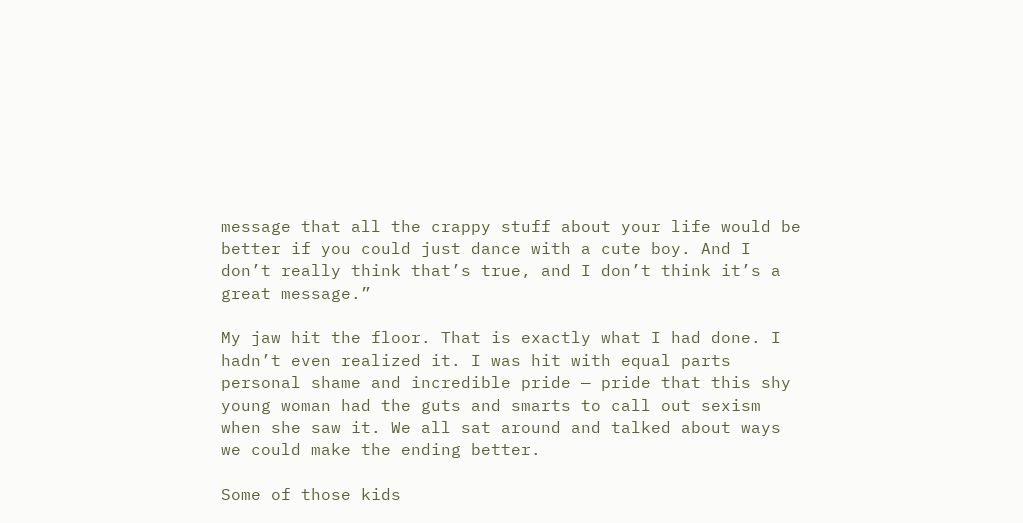message that all the crappy stuff about your life would be better if you could just dance with a cute boy. And I don’t really think that’s true, and I don’t think it’s a great message.”

My jaw hit the floor. That is exactly what I had done. I hadn’t even realized it. I was hit with equal parts personal shame and incredible pride — pride that this shy young woman had the guts and smarts to call out sexism when she saw it. We all sat around and talked about ways we could make the ending better.

Some of those kids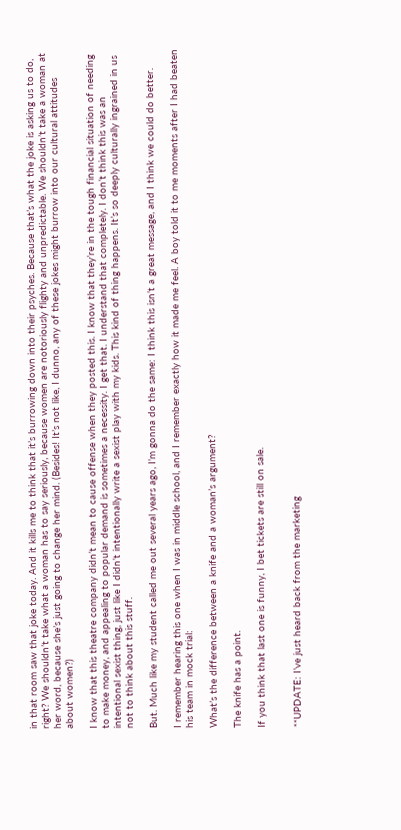in that room saw that joke today. And it kills me to think that it’s burrowing down into their psyches. Because that’s what the joke is asking us to do, right? We shouldn’t take what a woman has to say seriously, because women are notoriously flighty and unpredictable. We shouldn’t take a woman at her word, because she’s just going to change her mind. (Besides! It’s not like, I dunno, any of these jokes might burrow into our cultural attitudes about women?)

I know that this theatre company didn’t mean to cause offense when they posted this. I know that they’re in the tough financial situation of needing to make money, and appealing to popular demand is sometimes a necessity. I get that. I understand that completely. I don’t think this was an intentional sexist thing, just like I didn’t intentionally write a sexist play with my kids. This kind of thing happens. It’s so deeply culturally ingrained in us not to think about this stuff.

But. Much like my student called me out several years ago, I’m gonna do the same: I think this isn’t a great message, and I think we could do better.

I remember hearing this one when I was in middle school, and I remember exactly how it made me feel. A boy told it to me moments after I had beaten his team in mock trial:

What’s the difference between a knife and a woman’s argument?

The knife has a point.

If you think that last one is funny, I bet tickets are still on sale.


**UPDATE: I’ve just heard back from the marketing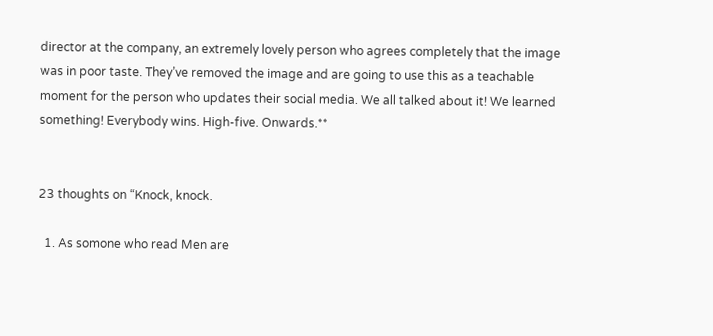director at the company, an extremely lovely person who agrees completely that the image was in poor taste. They’ve removed the image and are going to use this as a teachable moment for the person who updates their social media. We all talked about it! We learned something! Everybody wins. High-five. Onwards.**


23 thoughts on “Knock, knock.

  1. As somone who read Men are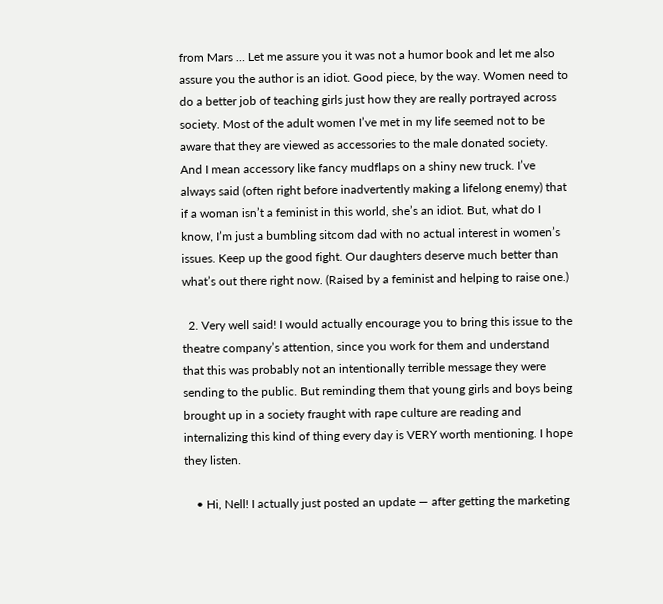from Mars … Let me assure you it was not a humor book and let me also assure you the author is an idiot. Good piece, by the way. Women need to do a better job of teaching girls just how they are really portrayed across society. Most of the adult women I’ve met in my life seemed not to be aware that they are viewed as accessories to the male donated society. And I mean accessory like fancy mudflaps on a shiny new truck. I’ve always said (often right before inadvertently making a lifelong enemy) that if a woman isn’t a feminist in this world, she’s an idiot. But, what do I know, I’m just a bumbling sitcom dad with no actual interest in women’s issues. Keep up the good fight. Our daughters deserve much better than what’s out there right now. (Raised by a feminist and helping to raise one.)

  2. Very well said! I would actually encourage you to bring this issue to the theatre company’s attention, since you work for them and understand that this was probably not an intentionally terrible message they were sending to the public. But reminding them that young girls and boys being brought up in a society fraught with rape culture are reading and internalizing this kind of thing every day is VERY worth mentioning. I hope they listen.

    • Hi, Nell! I actually just posted an update — after getting the marketing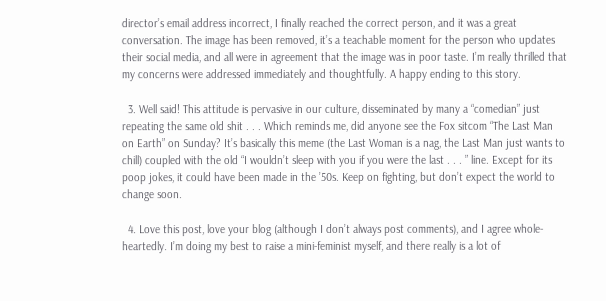director’s email address incorrect, I finally reached the correct person, and it was a great conversation. The image has been removed, it’s a teachable moment for the person who updates their social media, and all were in agreement that the image was in poor taste. I’m really thrilled that my concerns were addressed immediately and thoughtfully. A happy ending to this story.

  3. Well said! This attitude is pervasive in our culture, disseminated by many a “comedian” just repeating the same old shit . . . Which reminds me, did anyone see the Fox sitcom “The Last Man on Earth” on Sunday? It’s basically this meme (the Last Woman is a nag, the Last Man just wants to chill) coupled with the old “I wouldn’t sleep with you if you were the last . . . ” line. Except for its poop jokes, it could have been made in the ’50s. Keep on fighting, but don’t expect the world to change soon.

  4. Love this post, love your blog (although I don’t always post comments), and I agree whole-heartedly. I’m doing my best to raise a mini-feminist myself, and there really is a lot of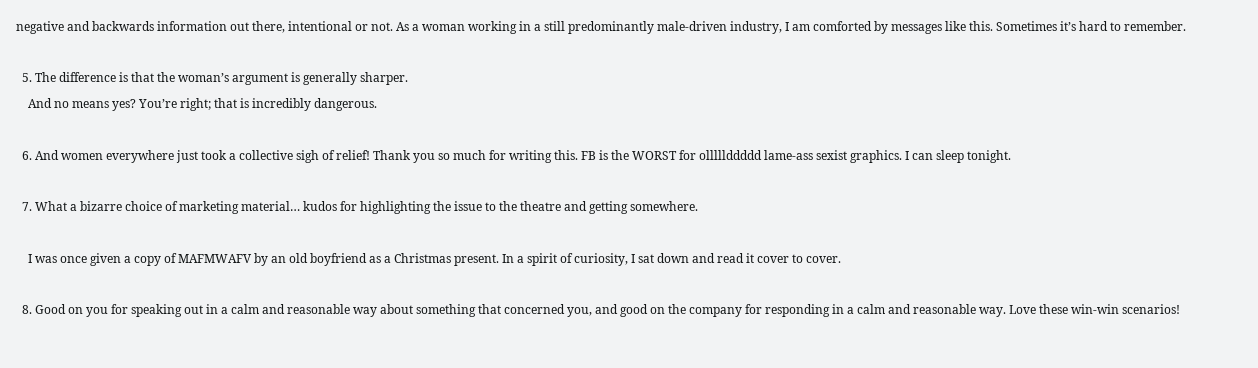negative and backwards information out there, intentional or not. As a woman working in a still predominantly male-driven industry, I am comforted by messages like this. Sometimes it’s hard to remember.

  5. The difference is that the woman’s argument is generally sharper.
    And no means yes? You’re right; that is incredibly dangerous.

  6. And women everywhere just took a collective sigh of relief! Thank you so much for writing this. FB is the WORST for olllllddddd lame-ass sexist graphics. I can sleep tonight.

  7. What a bizarre choice of marketing material… kudos for highlighting the issue to the theatre and getting somewhere.

    I was once given a copy of MAFMWAFV by an old boyfriend as a Christmas present. In a spirit of curiosity, I sat down and read it cover to cover.

  8. Good on you for speaking out in a calm and reasonable way about something that concerned you, and good on the company for responding in a calm and reasonable way. Love these win-win scenarios!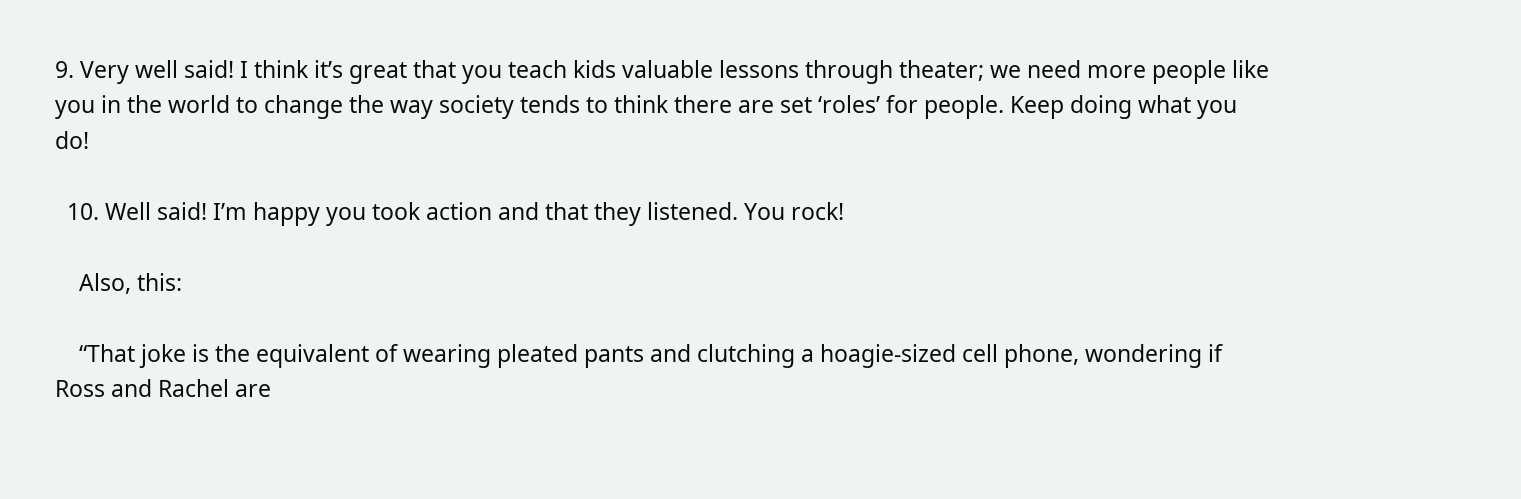9. Very well said! I think it’s great that you teach kids valuable lessons through theater; we need more people like you in the world to change the way society tends to think there are set ‘roles’ for people. Keep doing what you do!

  10. Well said! I’m happy you took action and that they listened. You rock!

    Also, this:

    “That joke is the equivalent of wearing pleated pants and clutching a hoagie-sized cell phone, wondering if Ross and Rachel are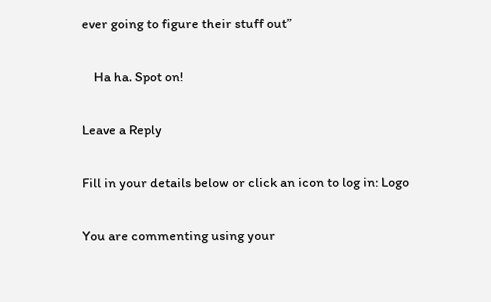ever going to figure their stuff out”

    Ha ha. Spot on!

Leave a Reply

Fill in your details below or click an icon to log in: Logo

You are commenting using your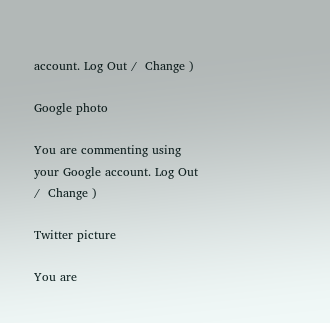account. Log Out /  Change )

Google photo

You are commenting using your Google account. Log Out /  Change )

Twitter picture

You are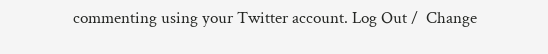commenting using your Twitter account. Log Out /  Change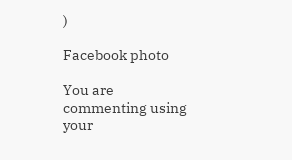)

Facebook photo

You are commenting using your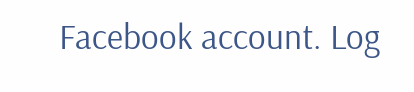Facebook account. Log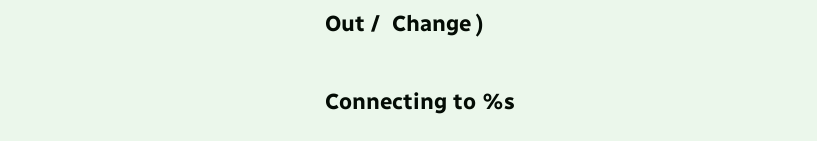Out /  Change )

Connecting to %s